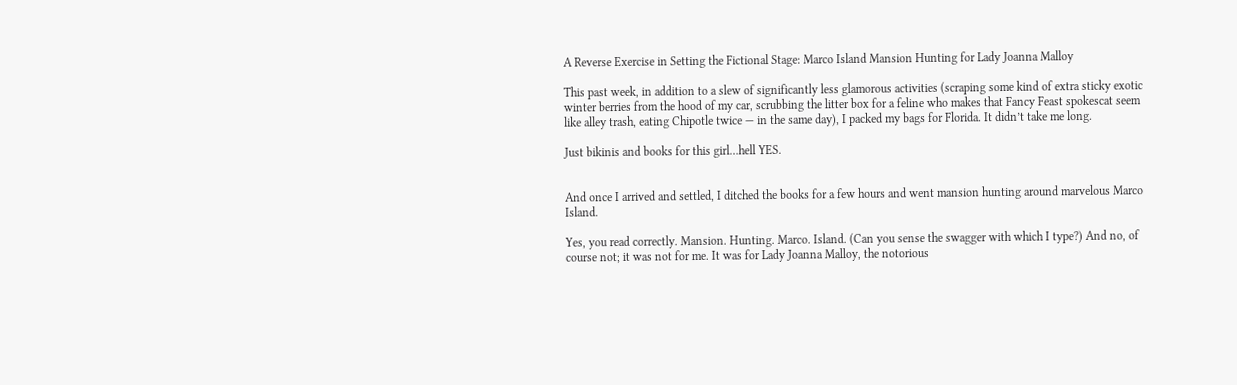A Reverse Exercise in Setting the Fictional Stage: Marco Island Mansion Hunting for Lady Joanna Malloy

This past week, in addition to a slew of significantly less glamorous activities (scraping some kind of extra sticky exotic winter berries from the hood of my car, scrubbing the litter box for a feline who makes that Fancy Feast spokescat seem like alley trash, eating Chipotle twice — in the same day), I packed my bags for Florida. It didn’t take me long.

Just bikinis and books for this girl…hell YES.


And once I arrived and settled, I ditched the books for a few hours and went mansion hunting around marvelous Marco Island.

Yes, you read correctly. Mansion. Hunting. Marco. Island. (Can you sense the swagger with which I type?) And no, of course not; it was not for me. It was for Lady Joanna Malloy, the notorious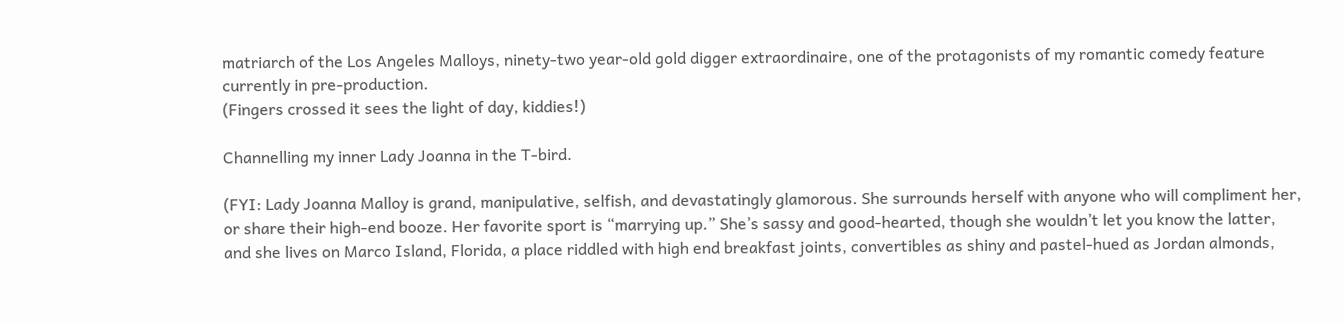matriarch of the Los Angeles Malloys, ninety-two year-old gold digger extraordinaire, one of the protagonists of my romantic comedy feature currently in pre-production.
(Fingers crossed it sees the light of day, kiddies!)

Channelling my inner Lady Joanna in the T-bird.

(FYI: Lady Joanna Malloy is grand, manipulative, selfish, and devastatingly glamorous. She surrounds herself with anyone who will compliment her, or share their high-end booze. Her favorite sport is “marrying up.” She’s sassy and good-hearted, though she wouldn’t let you know the latter, and she lives on Marco Island, Florida, a place riddled with high end breakfast joints, convertibles as shiny and pastel-hued as Jordan almonds,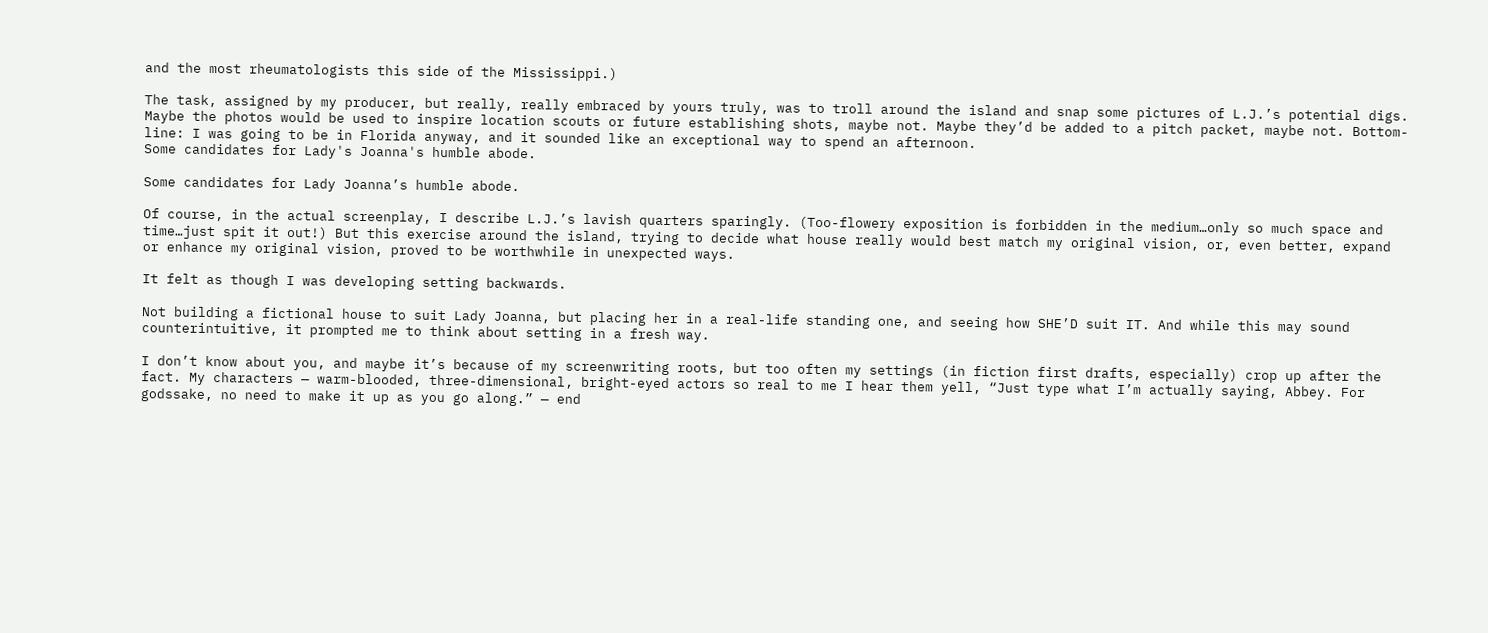and the most rheumatologists this side of the Mississippi.)

The task, assigned by my producer, but really, really embraced by yours truly, was to troll around the island and snap some pictures of L.J.’s potential digs.  Maybe the photos would be used to inspire location scouts or future establishing shots, maybe not. Maybe they’d be added to a pitch packet, maybe not. Bottom-line: I was going to be in Florida anyway, and it sounded like an exceptional way to spend an afternoon.
Some candidates for Lady's Joanna's humble abode.

Some candidates for Lady Joanna’s humble abode.

Of course, in the actual screenplay, I describe L.J.’s lavish quarters sparingly. (Too-flowery exposition is forbidden in the medium…only so much space and time…just spit it out!) But this exercise around the island, trying to decide what house really would best match my original vision, or, even better, expand or enhance my original vision, proved to be worthwhile in unexpected ways.

It felt as though I was developing setting backwards.

Not building a fictional house to suit Lady Joanna, but placing her in a real-life standing one, and seeing how SHE’D suit IT. And while this may sound counterintuitive, it prompted me to think about setting in a fresh way.

I don’t know about you, and maybe it’s because of my screenwriting roots, but too often my settings (in fiction first drafts, especially) crop up after the fact. My characters — warm-blooded, three-dimensional, bright-eyed actors so real to me I hear them yell, “Just type what I’m actually saying, Abbey. For godssake, no need to make it up as you go along.” — end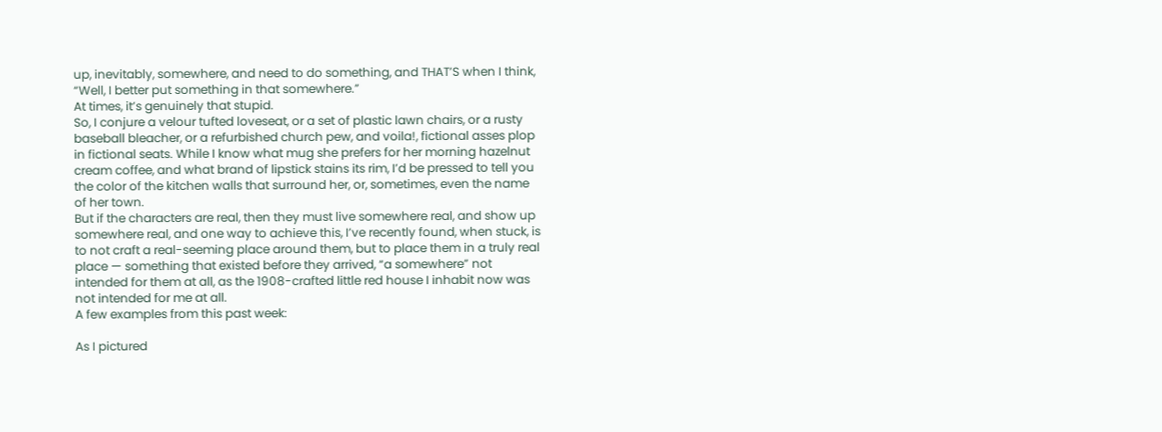up, inevitably, somewhere, and need to do something, and THAT’S when I think, “Well, I better put something in that somewhere.”
At times, it’s genuinely that stupid.
So, I conjure a velour tufted loveseat, or a set of plastic lawn chairs, or a rusty baseball bleacher, or a refurbished church pew, and voila!, fictional asses plop in fictional seats. While I know what mug she prefers for her morning hazelnut cream coffee, and what brand of lipstick stains its rim, I’d be pressed to tell you the color of the kitchen walls that surround her, or, sometimes, even the name of her town.
But if the characters are real, then they must live somewhere real, and show up somewhere real, and one way to achieve this, I’ve recently found, when stuck, is to not craft a real-seeming place around them, but to place them in a truly real place — something that existed before they arrived, “a somewhere” not intended for them at all, as the 1908-crafted little red house I inhabit now was not intended for me at all.
A few examples from this past week:

As I pictured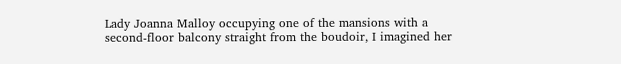Lady Joanna Malloy occupying one of the mansions with a second-floor balcony straight from the boudoir, I imagined her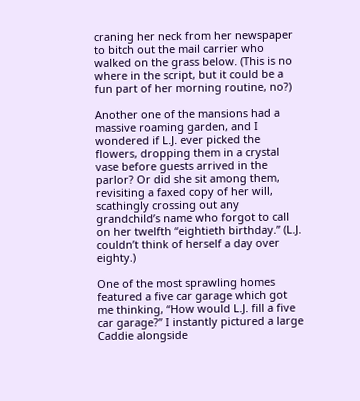craning her neck from her newspaper to bitch out the mail carrier who walked on the grass below. (This is no where in the script, but it could be a fun part of her morning routine, no?)

Another one of the mansions had a massive roaming garden, and I wondered if L.J. ever picked the flowers, dropping them in a crystal vase before guests arrived in the parlor? Or did she sit among them, revisiting a faxed copy of her will, scathingly crossing out any grandchild’s name who forgot to call on her twelfth “eightieth birthday.” (L.J. couldn’t think of herself a day over eighty.)

One of the most sprawling homes featured a five car garage which got me thinking, “How would L.J. fill a five car garage?” I instantly pictured a large Caddie alongside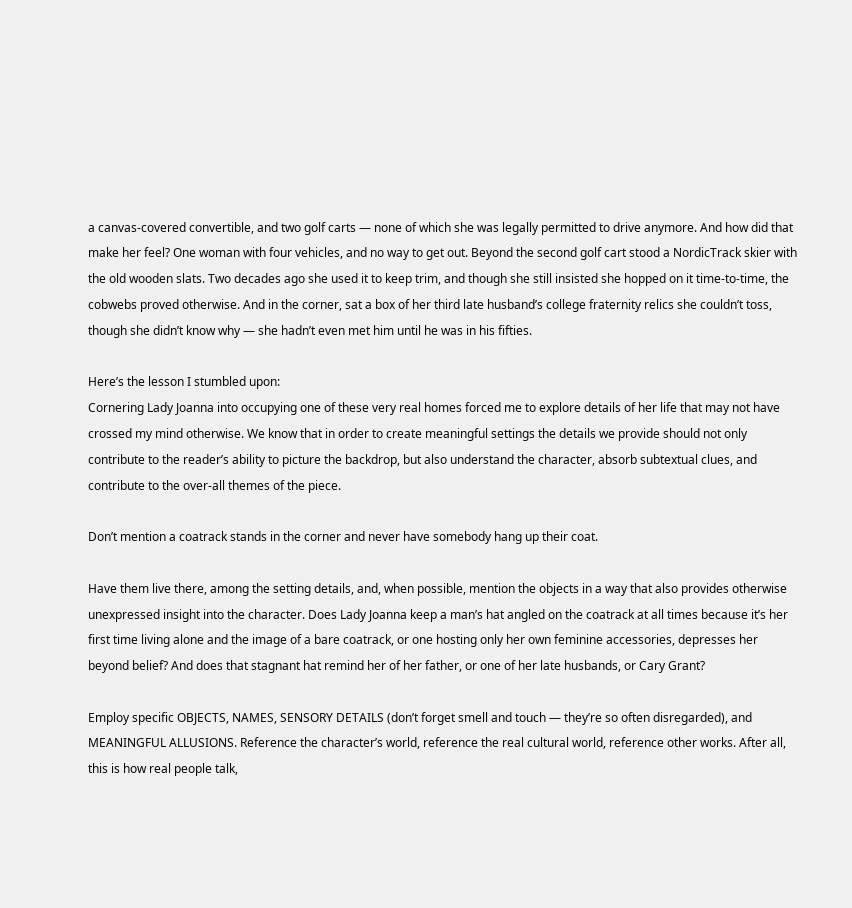a canvas-covered convertible, and two golf carts — none of which she was legally permitted to drive anymore. And how did that make her feel? One woman with four vehicles, and no way to get out. Beyond the second golf cart stood a NordicTrack skier with the old wooden slats. Two decades ago she used it to keep trim, and though she still insisted she hopped on it time-to-time, the cobwebs proved otherwise. And in the corner, sat a box of her third late husband’s college fraternity relics she couldn’t toss, though she didn’t know why — she hadn’t even met him until he was in his fifties.

Here’s the lesson I stumbled upon:
Cornering Lady Joanna into occupying one of these very real homes forced me to explore details of her life that may not have crossed my mind otherwise. We know that in order to create meaningful settings the details we provide should not only contribute to the reader’s ability to picture the backdrop, but also understand the character, absorb subtextual clues, and contribute to the over-all themes of the piece.

Don’t mention a coatrack stands in the corner and never have somebody hang up their coat.

Have them live there, among the setting details, and, when possible, mention the objects in a way that also provides otherwise unexpressed insight into the character. Does Lady Joanna keep a man’s hat angled on the coatrack at all times because it’s her first time living alone and the image of a bare coatrack, or one hosting only her own feminine accessories, depresses her beyond belief? And does that stagnant hat remind her of her father, or one of her late husbands, or Cary Grant?

Employ specific OBJECTS, NAMES, SENSORY DETAILS (don’t forget smell and touch — they’re so often disregarded), and MEANINGFUL ALLUSIONS. Reference the character’s world, reference the real cultural world, reference other works. After all, this is how real people talk,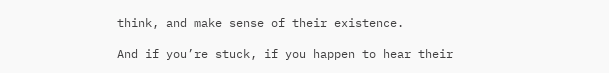think, and make sense of their existence.

And if you’re stuck, if you happen to hear their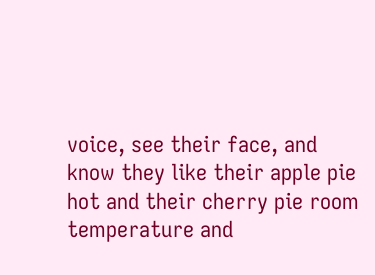voice, see their face, and know they like their apple pie hot and their cherry pie room temperature and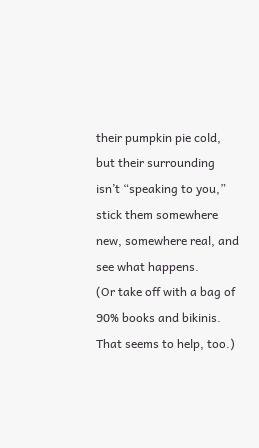their pumpkin pie cold, but their surrounding isn’t “speaking to you,” stick them somewhere new, somewhere real, and see what happens.
(Or take off with a bag of 90% books and bikinis. That seems to help, too.)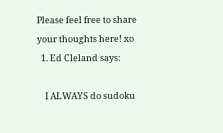Please feel free to share your thoughts here! xo
  1. Ed Cleland says:

    I ALWAYS do sudoku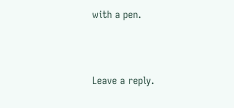with a pen.


Leave a reply.